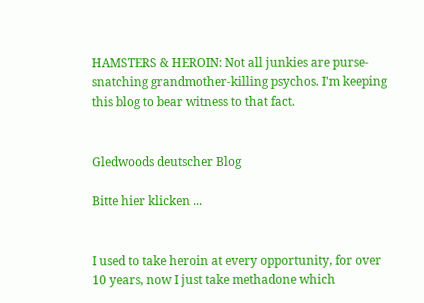HAMSTERS & HEROIN: Not all junkies are purse-snatching grandmother-killing psychos. I'm keeping this blog to bear witness to that fact.


Gledwoods deutscher Blog

Bitte hier klicken ...


I used to take heroin at every opportunity, for over 10 years, now I just take methadone which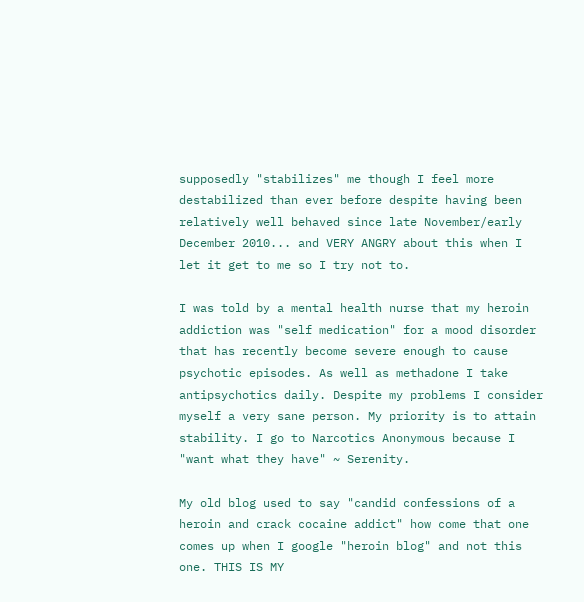supposedly "stabilizes" me though I feel more destabilized than ever before despite having been relatively well behaved since late November/early December 2010... and VERY ANGRY about this when I let it get to me so I try not to.

I was told by a mental health nurse that my heroin addiction was "self medication" for a mood disorder that has recently become severe enough to cause psychotic episodes. As well as methadone I take antipsychotics daily. Despite my problems I consider myself a very sane person. My priority is to attain stability. I go to Narcotics Anonymous because I "want what they have" ~ Serenity.

My old blog used to say "candid confessions of a heroin and crack cocaine addict" how come that one comes up when I google "heroin blog" and not this one. THIS IS MY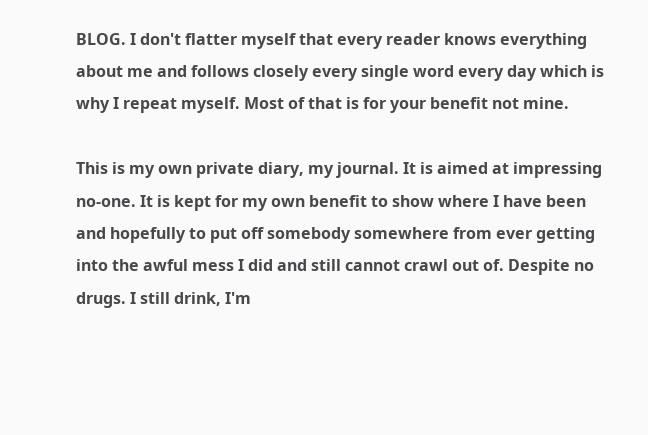BLOG. I don't flatter myself that every reader knows everything about me and follows closely every single word every day which is why I repeat myself. Most of that is for your benefit not mine.

This is my own private diary, my journal. It is aimed at impressing no-one. It is kept for my own benefit to show where I have been and hopefully to put off somebody somewhere from ever getting into the awful mess I did and still cannot crawl out of. Despite no drugs. I still drink, I'm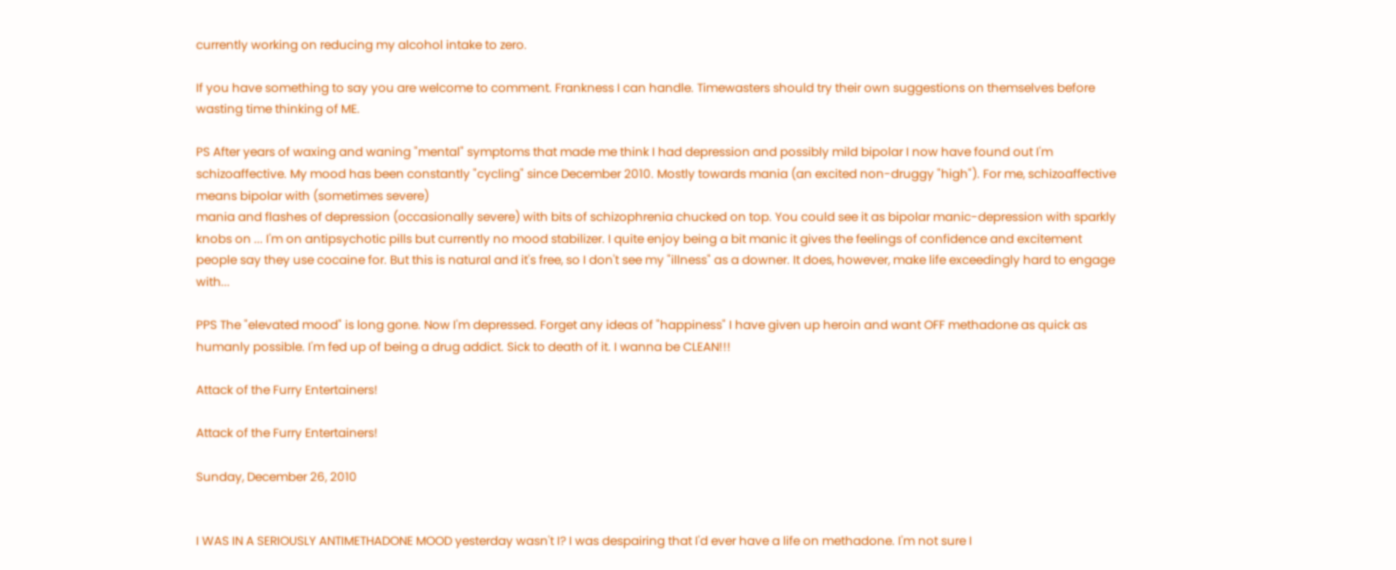currently working on reducing my alcohol intake to zero.

If you have something to say you are welcome to comment. Frankness I can handle. Timewasters should try their own suggestions on themselves before wasting time thinking of ME.

PS After years of waxing and waning "mental" symptoms that made me think I had depression and possibly mild bipolar I now have found out I'm schizoaffective. My mood has been constantly "cycling" since December 2010. Mostly towards mania (an excited non-druggy "high"). For me, schizoaffective means bipolar with (sometimes severe)
mania and flashes of depression (occasionally severe) with bits of schizophrenia chucked on top. You could see it as bipolar manic-depression with sparkly knobs on ... I'm on antipsychotic pills but currently no mood stabilizer. I quite enjoy being a bit manic it gives the feelings of confidence and excitement people say they use cocaine for. But this is natural and it's free, so I don't see my "illness" as a downer. It does, however, make life exceedingly hard to engage with...

PPS The "elevated mood" is long gone. Now I'm depressed. Forget any ideas of "happiness" I have given up heroin and want OFF methadone as quick as humanly possible. I'm fed up of being a drug addict. Sick to death of it. I wanna be CLEAN!!!

Attack of the Furry Entertainers!

Attack of the Furry Entertainers!

Sunday, December 26, 2010


I WAS IN A SERIOUSLY ANTIMETHADONE MOOD yesterday wasn't I? I was despairing that I'd ever have a life on methadone. I'm not sure I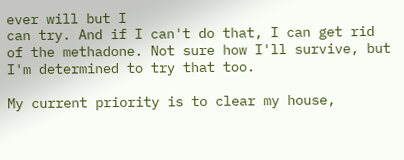ever will but I
can try. And if I can't do that, I can get rid of the methadone. Not sure how I'll survive, but I'm determined to try that too.

My current priority is to clear my house,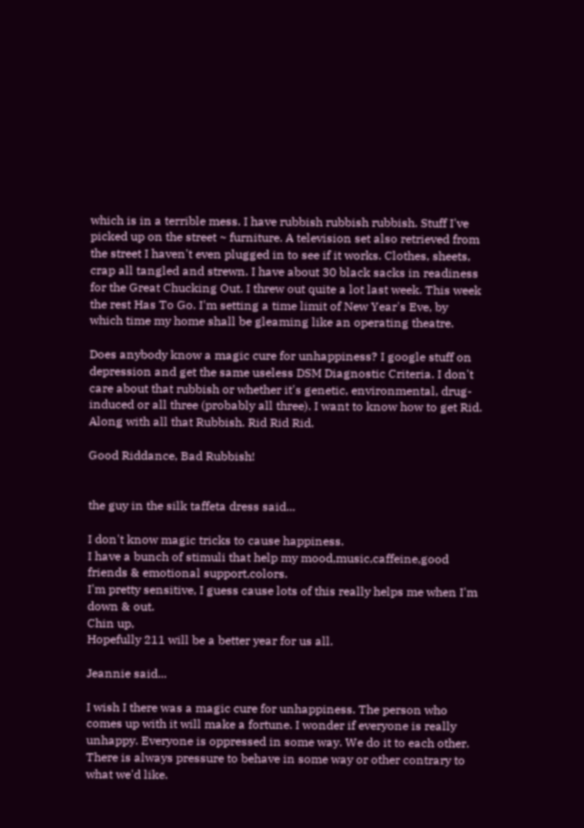which is in a terrible mess. I have rubbish rubbish rubbish. Stuff I've picked up on the street ~ furniture. A television set also retrieved from the street I haven't even plugged in to see if it works. Clothes, sheets, crap all tangled and strewn. I have about 30 black sacks in readiness for the Great Chucking Out. I threw out quite a lot last week. This week the rest Has To Go. I'm setting a time limit of New Year's Eve, by which time my home shall be gleaming like an operating theatre.

Does anybody know a magic cure for unhappiness? I google stuff on depression and get the same useless DSM Diagnostic Criteria. I don't care about that rubbish or whether it's genetic, environmental, drug-induced or all three (probably all three). I want to know how to get Rid. Along with all that Rubbish. Rid Rid Rid.

Good Riddance, Bad Rubbish!


the guy in the silk taffeta dress said...

I don't know magic tricks to cause happiness.
I have a bunch of stimuli that help my mood,music,caffeine,good friends & emotional support,colors.
I'm pretty sensitive, I guess cause lots of this really helps me when I'm down & out.
Chin up,
Hopefully 211 will be a better year for us all.

Jeannie said...

I wish I there was a magic cure for unhappiness. The person who comes up with it will make a fortune. I wonder if everyone is really unhappy. Everyone is oppressed in some way. We do it to each other. There is always pressure to behave in some way or other contrary to what we'd like.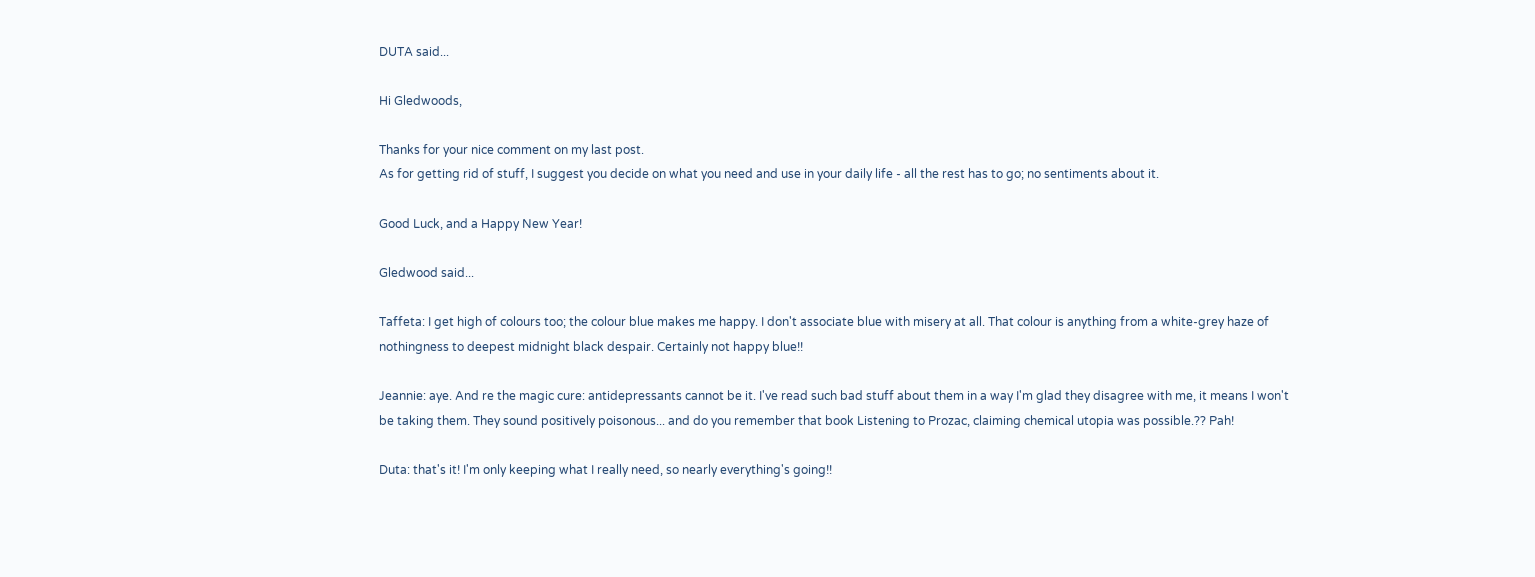DUTA said...

Hi Gledwoods,

Thanks for your nice comment on my last post.
As for getting rid of stuff, I suggest you decide on what you need and use in your daily life - all the rest has to go; no sentiments about it.

Good Luck, and a Happy New Year!

Gledwood said...

Taffeta: I get high of colours too; the colour blue makes me happy. I don't associate blue with misery at all. That colour is anything from a white-grey haze of nothingness to deepest midnight black despair. Certainly not happy blue!!

Jeannie: aye. And re the magic cure: antidepressants cannot be it. I've read such bad stuff about them in a way I'm glad they disagree with me, it means I won't be taking them. They sound positively poisonous... and do you remember that book Listening to Prozac, claiming chemical utopia was possible.?? Pah!

Duta: that's it! I'm only keeping what I really need, so nearly everything's going!!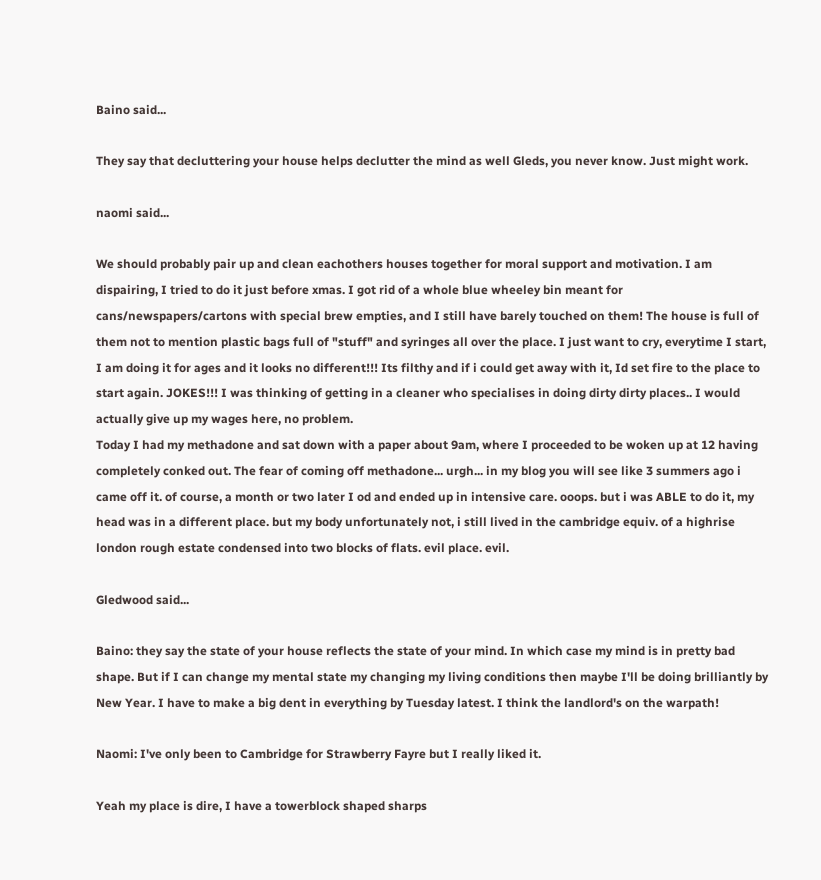Baino said...

They say that decluttering your house helps declutter the mind as well Gleds, you never know. Just might work.

naomi said...

We should probably pair up and clean eachothers houses together for moral support and motivation. I am dispairing, I tried to do it just before xmas. I got rid of a whole blue wheeley bin meant for cans/newspapers/cartons with special brew empties, and I still have barely touched on them! The house is full of them not to mention plastic bags full of "stuff" and syringes all over the place. I just want to cry, everytime I start, I am doing it for ages and it looks no different!!! Its filthy and if i could get away with it, Id set fire to the place to start again. JOKES!!! I was thinking of getting in a cleaner who specialises in doing dirty dirty places.. I would actually give up my wages here, no problem.
Today I had my methadone and sat down with a paper about 9am, where I proceeded to be woken up at 12 having completely conked out. The fear of coming off methadone... urgh... in my blog you will see like 3 summers ago i came off it. of course, a month or two later I od and ended up in intensive care. ooops. but i was ABLE to do it, my head was in a different place. but my body unfortunately not, i still lived in the cambridge equiv. of a highrise london rough estate condensed into two blocks of flats. evil place. evil.

Gledwood said...

Baino: they say the state of your house reflects the state of your mind. In which case my mind is in pretty bad shape. But if I can change my mental state my changing my living conditions then maybe I'll be doing brilliantly by New Year. I have to make a big dent in everything by Tuesday latest. I think the landlord's on the warpath!

Naomi: I've only been to Cambridge for Strawberry Fayre but I really liked it.

Yeah my place is dire, I have a towerblock shaped sharps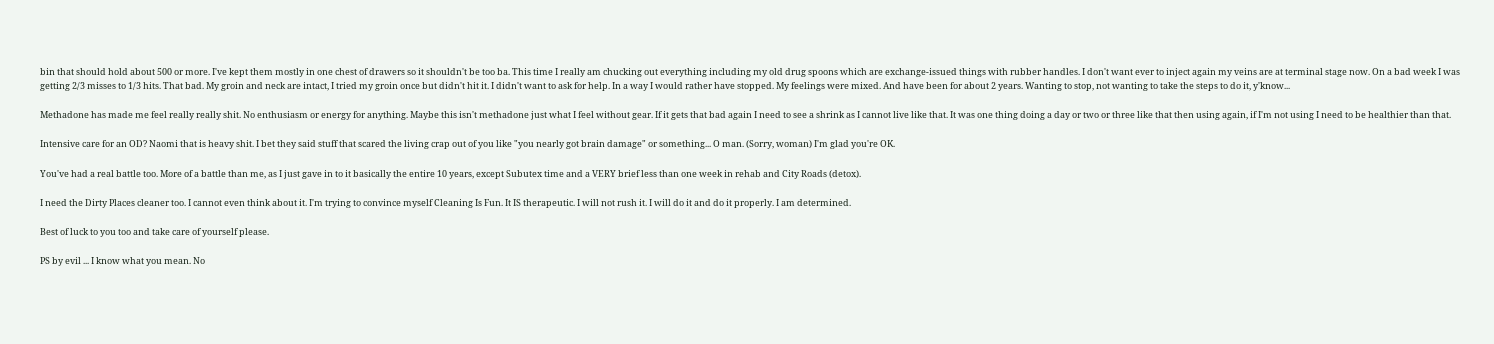bin that should hold about 500 or more. I've kept them mostly in one chest of drawers so it shouldn't be too ba. This time I really am chucking out everything including my old drug spoons which are exchange-issued things with rubber handles. I don't want ever to inject again my veins are at terminal stage now. On a bad week I was getting 2/3 misses to 1/3 hits. That bad. My groin and neck are intact, I tried my groin once but didn't hit it. I didn't want to ask for help. In a way I would rather have stopped. My feelings were mixed. And have been for about 2 years. Wanting to stop, not wanting to take the steps to do it, y'know...

Methadone has made me feel really really shit. No enthusiasm or energy for anything. Maybe this isn't methadone just what I feel without gear. If it gets that bad again I need to see a shrink as I cannot live like that. It was one thing doing a day or two or three like that then using again, if I'm not using I need to be healthier than that.

Intensive care for an OD? Naomi that is heavy shit. I bet they said stuff that scared the living crap out of you like "you nearly got brain damage" or something... O man. (Sorry, woman) I'm glad you're OK.

You've had a real battle too. More of a battle than me, as I just gave in to it basically the entire 10 years, except Subutex time and a VERY brief less than one week in rehab and City Roads (detox).

I need the Dirty Places cleaner too. I cannot even think about it. I'm trying to convince myself Cleaning Is Fun. It IS therapeutic. I will not rush it. I will do it and do it properly. I am determined.

Best of luck to you too and take care of yourself please.

PS by evil ... I know what you mean. No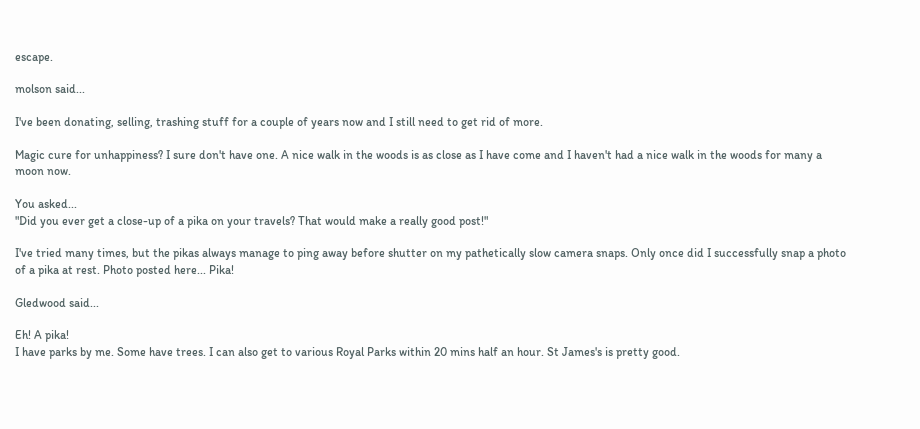escape.

molson said...

I've been donating, selling, trashing stuff for a couple of years now and I still need to get rid of more.

Magic cure for unhappiness? I sure don't have one. A nice walk in the woods is as close as I have come and I haven't had a nice walk in the woods for many a moon now.

You asked...
"Did you ever get a close-up of a pika on your travels? That would make a really good post!"

I've tried many times, but the pikas always manage to ping away before shutter on my pathetically slow camera snaps. Only once did I successfully snap a photo of a pika at rest. Photo posted here... Pika!

Gledwood said...

Eh! A pika!
I have parks by me. Some have trees. I can also get to various Royal Parks within 20 mins half an hour. St James's is pretty good.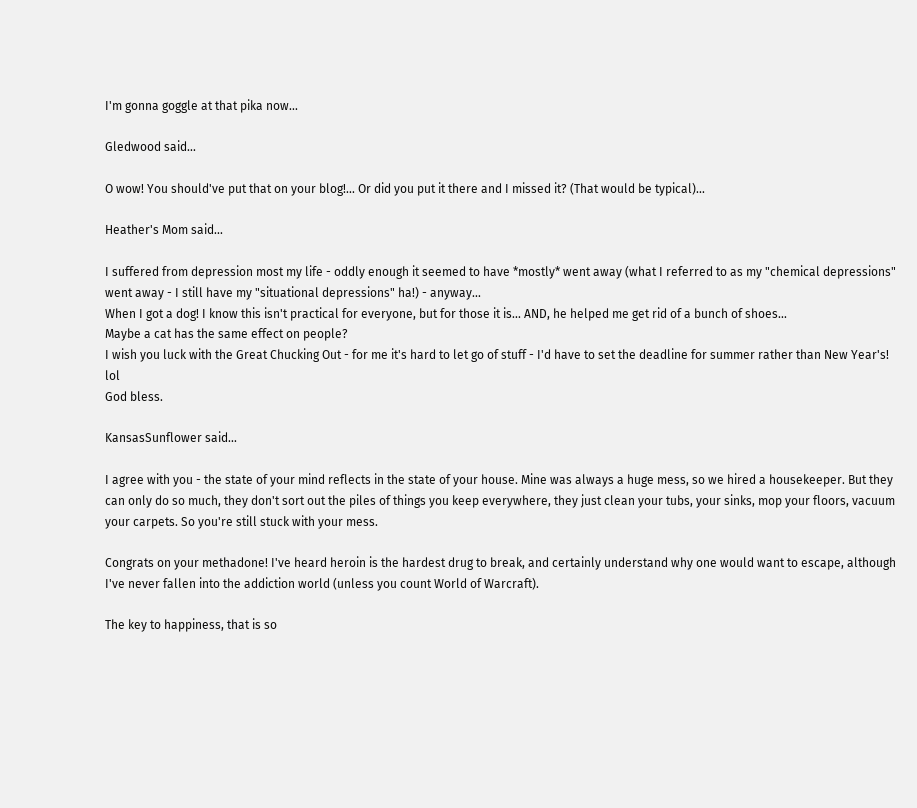I'm gonna goggle at that pika now...

Gledwood said...

O wow! You should've put that on your blog!... Or did you put it there and I missed it? (That would be typical)...

Heather's Mom said...

I suffered from depression most my life - oddly enough it seemed to have *mostly* went away (what I referred to as my "chemical depressions" went away - I still have my "situational depressions" ha!) - anyway...
When I got a dog! I know this isn't practical for everyone, but for those it is... AND, he helped me get rid of a bunch of shoes...
Maybe a cat has the same effect on people?
I wish you luck with the Great Chucking Out - for me it's hard to let go of stuff - I'd have to set the deadline for summer rather than New Year's! lol
God bless.

KansasSunflower said...

I agree with you - the state of your mind reflects in the state of your house. Mine was always a huge mess, so we hired a housekeeper. But they can only do so much, they don't sort out the piles of things you keep everywhere, they just clean your tubs, your sinks, mop your floors, vacuum your carpets. So you're still stuck with your mess.

Congrats on your methadone! I've heard heroin is the hardest drug to break, and certainly understand why one would want to escape, although I've never fallen into the addiction world (unless you count World of Warcraft).

The key to happiness, that is so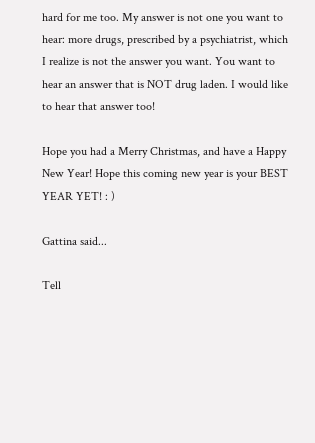hard for me too. My answer is not one you want to hear: more drugs, prescribed by a psychiatrist, which I realize is not the answer you want. You want to hear an answer that is NOT drug laden. I would like to hear that answer too!

Hope you had a Merry Christmas, and have a Happy New Year! Hope this coming new year is your BEST YEAR YET! : )

Gattina said...

Tell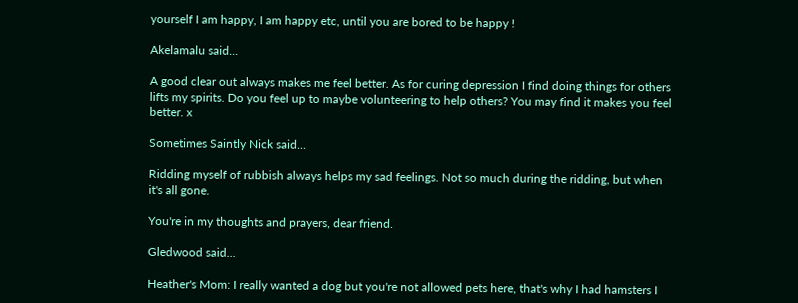yourself I am happy, I am happy etc, until you are bored to be happy !

Akelamalu said...

A good clear out always makes me feel better. As for curing depression I find doing things for others lifts my spirits. Do you feel up to maybe volunteering to help others? You may find it makes you feel better. x

Sometimes Saintly Nick said...

Ridding myself of rubbish always helps my sad feelings. Not so much during the ridding, but when it's all gone.

You're in my thoughts and prayers, dear friend.

Gledwood said...

Heather's Mom: I really wanted a dog but you're not allowed pets here, that's why I had hamsters I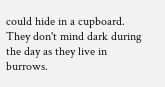could hide in a cupboard. They don't mind dark during the day as they live in burrows.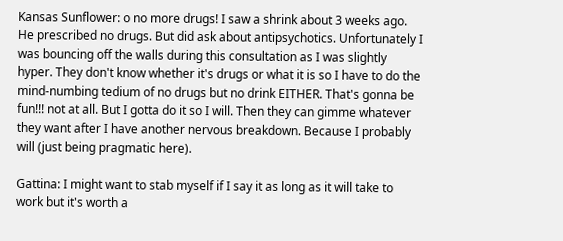Kansas Sunflower: o no more drugs! I saw a shrink about 3 weeks ago. He prescribed no drugs. But did ask about antipsychotics. Unfortunately I was bouncing off the walls during this consultation as I was slightly hyper. They don't know whether it's drugs or what it is so I have to do the mind-numbing tedium of no drugs but no drink EITHER. That's gonna be fun!!! not at all. But I gotta do it so I will. Then they can gimme whatever they want after I have another nervous breakdown. Because I probably will (just being pragmatic here).

Gattina: I might want to stab myself if I say it as long as it will take to work but it's worth a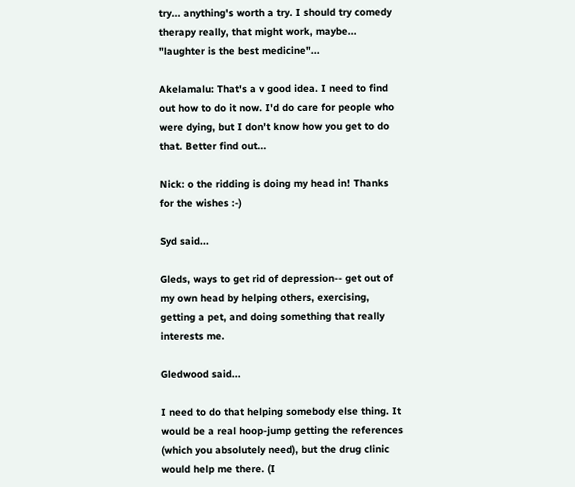try... anything's worth a try. I should try comedy therapy really, that might work, maybe... "laughter is the best medicine"...

Akelamalu: That's a v good idea. I need to find out how to do it now. I'd do care for people who were dying, but I don't know how you get to do that. Better find out...

Nick: o the ridding is doing my head in! Thanks for the wishes :-)

Syd said...

Gleds, ways to get rid of depression-- get out of my own head by helping others, exercising, getting a pet, and doing something that really interests me.

Gledwood said...

I need to do that helping somebody else thing. It would be a real hoop-jump getting the references (which you absolutely need), but the drug clinic would help me there. (I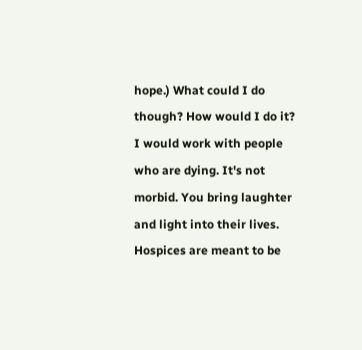hope.) What could I do though? How would I do it? I would work with people who are dying. It's not morbid. You bring laughter and light into their lives. Hospices are meant to be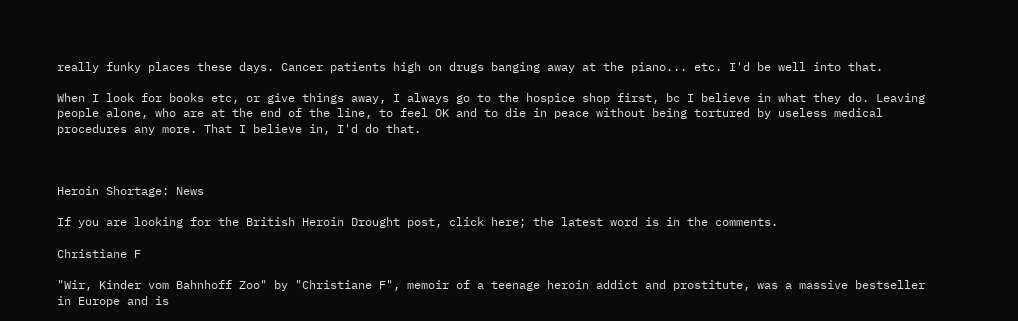really funky places these days. Cancer patients high on drugs banging away at the piano... etc. I'd be well into that.

When I look for books etc, or give things away, I always go to the hospice shop first, bc I believe in what they do. Leaving people alone, who are at the end of the line, to feel OK and to die in peace without being tortured by useless medical procedures any more. That I believe in, I'd do that.



Heroin Shortage: News

If you are looking for the British Heroin Drought post, click here; the latest word is in the comments.

Christiane F

"Wir, Kinder vom Bahnhoff Zoo" by "Christiane F", memoir of a teenage heroin addict and prostitute, was a massive bestseller in Europe and is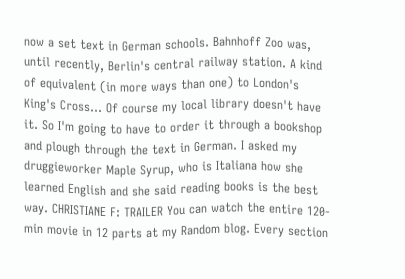now a set text in German schools. Bahnhoff Zoo was, until recently, Berlin's central railway station. A kind of equivalent (in more ways than one) to London's King's Cross... Of course my local library doesn't have it. So I'm going to have to order it through a bookshop and plough through the text in German. I asked my druggieworker Maple Syrup, who is Italiana how she learned English and she said reading books is the best way. CHRISTIANE F: TRAILER You can watch the entire 120-min movie in 12 parts at my Random blog. Every section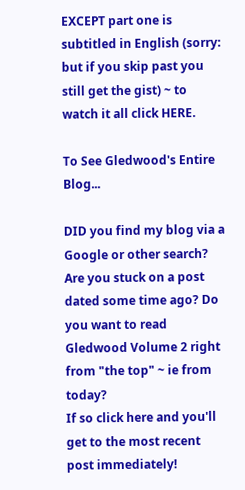EXCEPT part one is subtitled in English (sorry: but if you skip past you still get the gist) ~ to watch it all click HERE.

To See Gledwood's Entire Blog...

DID you find my blog via a Google or other search? Are you stuck on a post dated some time ago? Do you want to read Gledwood Volume 2 right from "the top" ~ ie from today?
If so click here and you'll get to the most recent post immediately!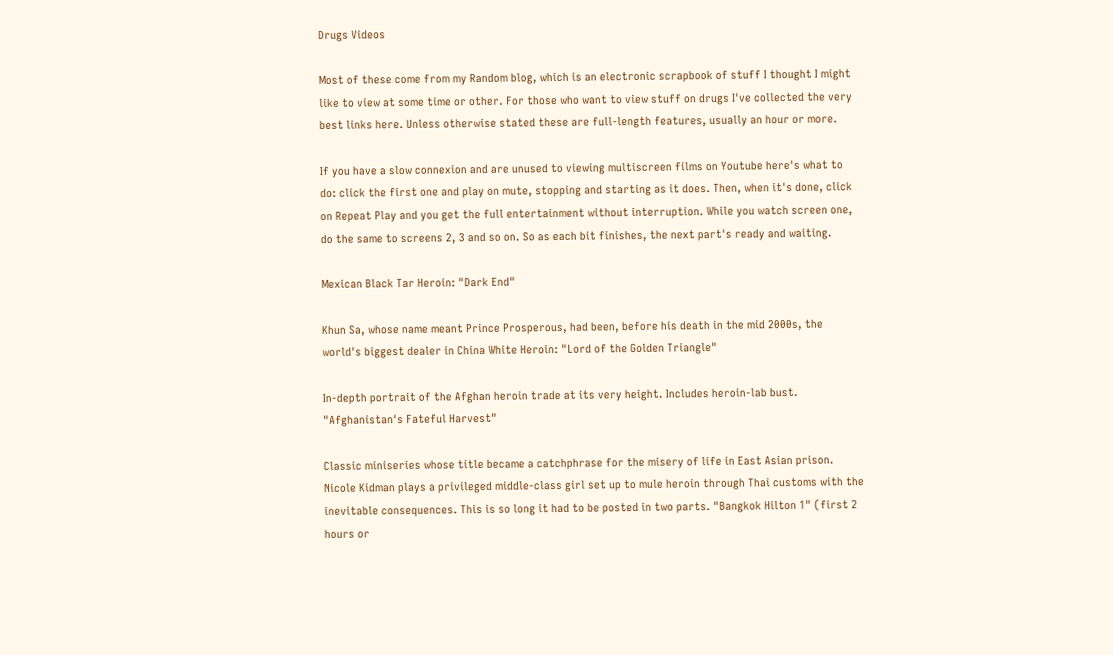Drugs Videos

Most of these come from my Random blog, which is an electronic scrapbook of stuff I thought I might like to view at some time or other. For those who want to view stuff on drugs I've collected the very best links here. Unless otherwise stated these are full-length features, usually an hour or more.

If you have a slow connexion and are unused to viewing multiscreen films on Youtube here's what to do: click the first one and play on mute, stopping and starting as it does. Then, when it's done, click on Repeat Play and you get the full entertainment without interruption. While you watch screen one, do the same to screens 2, 3 and so on. So as each bit finishes, the next part's ready and waiting.

Mexican Black Tar Heroin: "Dark End"

Khun Sa, whose name meant Prince Prosperous, had been, before his death in the mid 2000s, the world's biggest dealer in China White Heroin: "Lord of the Golden Triangle"

In-depth portrait of the Afghan heroin trade at its very height. Includes heroin-lab bust. "Afghanistan's Fateful Harvest"

Classic miniseries whose title became a catchphrase for the misery of life in East Asian prison. Nicole Kidman plays a privileged middle-class girl set up to mule heroin through Thai customs with the inevitable consequences. This is so long it had to be posted in two parts. "Bangkok Hilton 1" (first 2 hours or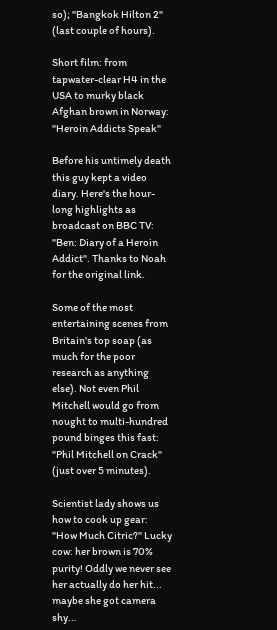so); "Bangkok Hilton 2" (last couple of hours).

Short film: from tapwater-clear H4 in the USA to murky black Afghan brown in Norway: "Heroin Addicts Speak"

Before his untimely death this guy kept a video diary. Here's the hour-long highlights as broadcast on BBC TV: "Ben: Diary of a Heroin Addict". Thanks to Noah for the original link.

Some of the most entertaining scenes from Britain's top soap (as much for the poor research as anything else). Not even Phil Mitchell would go from nought to multi-hundred pound binges this fast: "Phil Mitchell on Crack" (just over 5 minutes).

Scientist lady shows us how to cook up gear: "How Much Citric?" Lucky cow: her brown is 70% purity! Oddly we never see her actually do her hit... maybe she got camera shy...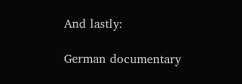And lastly:

German documentary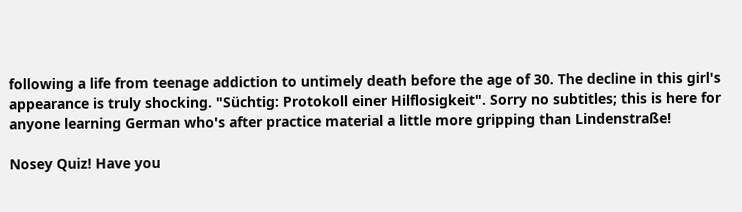following a life from teenage addiction to untimely death before the age of 30. The decline in this girl's appearance is truly shocking. "Süchtig: Protokoll einer Hilflosigkeit". Sorry no subtitles; this is here for anyone learning German who's after practice material a little more gripping than Lindenstraße!

Nosey Quiz! Have you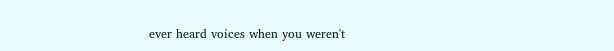ever heard voices when you weren't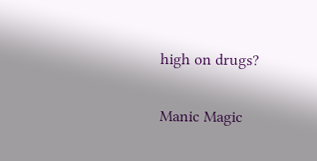high on drugs?

Manic Magic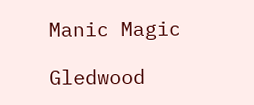Manic Magic

Gledwood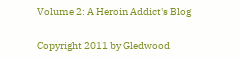Volume 2: A Heroin Addict's Blog

Copyright 2011 by Gledwood